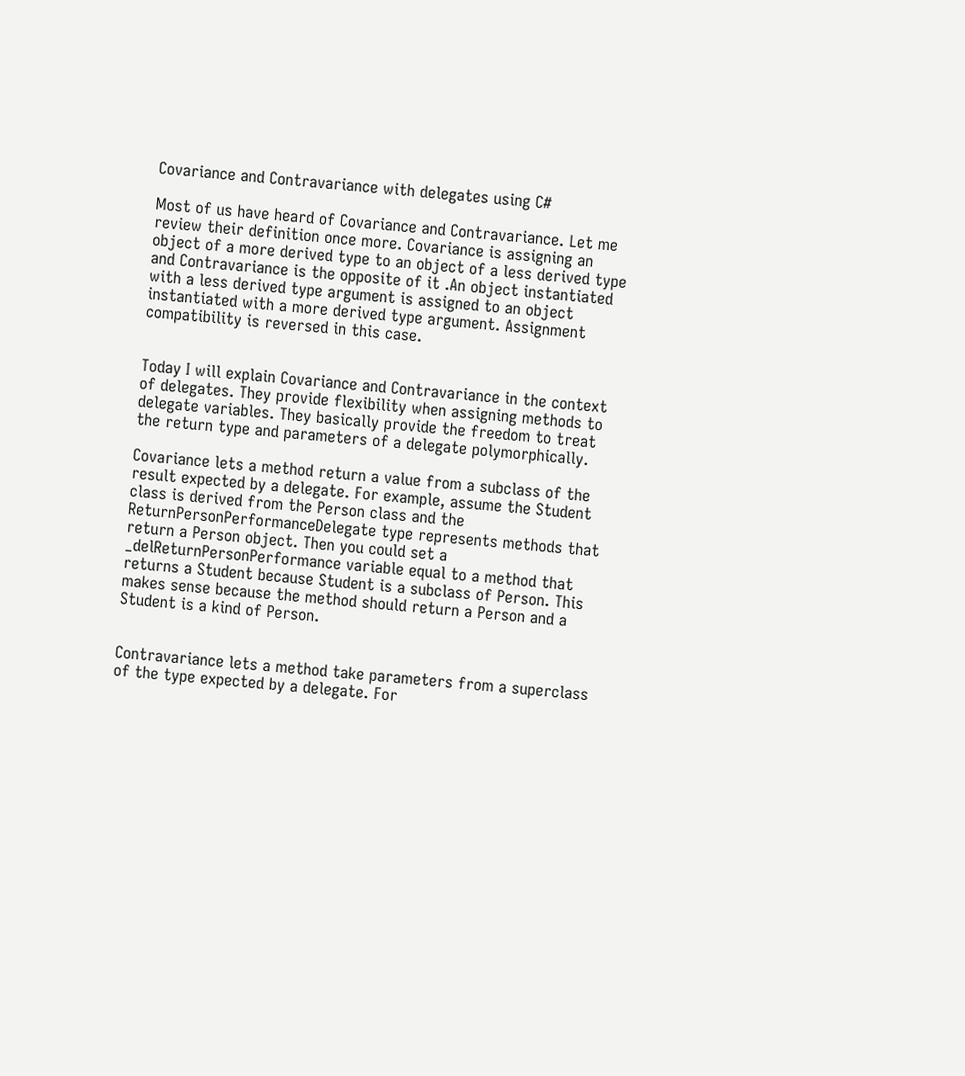Covariance and Contravariance with delegates using C#

Most of us have heard of Covariance and Contravariance. Let me review their definition once more. Covariance is assigning an object of a more derived type to an object of a less derived type and Contravariance is the opposite of it .An object instantiated with a less derived type argument is assigned to an object instantiated with a more derived type argument. Assignment compatibility is reversed in this case.


Today I will explain Covariance and Contravariance in the context of delegates. They provide flexibility when assigning methods to delegate variables. They basically provide the freedom to treat the return type and parameters of a delegate polymorphically.

Covariance lets a method return a value from a subclass of the result expected by a delegate. For example, assume the Student class is derived from the Person class and the ReturnPersonPerformanceDelegate type represents methods that return a Person object. Then you could set a _delReturnPersonPerformance variable equal to a method that returns a Student because Student is a subclass of Person. This makes sense because the method should return a Person and a Student is a kind of Person.


Contravariance lets a method take parameters from a superclass of the type expected by a delegate. For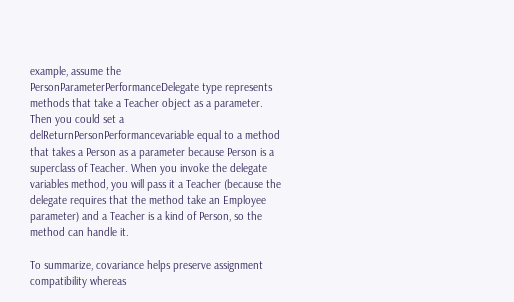example, assume the PersonParameterPerformanceDelegate type represents methods that take a Teacher object as a parameter. Then you could set a delReturnPersonPerformancevariable equal to a method that takes a Person as a parameter because Person is a superclass of Teacher. When you invoke the delegate variables method, you will pass it a Teacher (because the delegate requires that the method take an Employee parameter) and a Teacher is a kind of Person, so the method can handle it.

To summarize, covariance helps preserve assignment compatibility whereas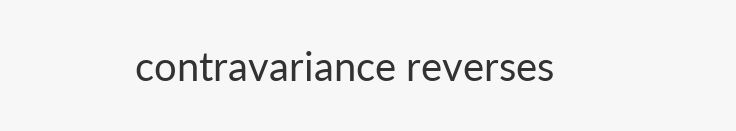contravariance reverses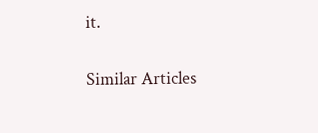it.

Similar Articles